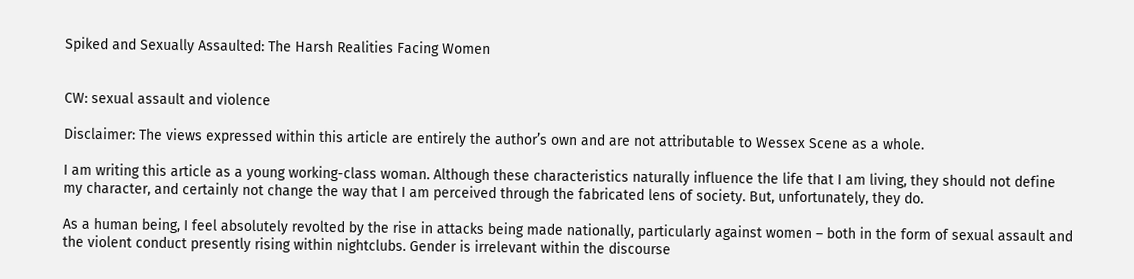Spiked and Sexually Assaulted: The Harsh Realities Facing Women


CW: sexual assault and violence

Disclaimer: The views expressed within this article are entirely the author’s own and are not attributable to Wessex Scene as a whole.

I am writing this article as a young working-class woman. Although these characteristics naturally influence the life that I am living, they should not define my character, and certainly not change the way that I am perceived through the fabricated lens of society. But, unfortunately, they do.

As a human being, I feel absolutely revolted by the rise in attacks being made nationally, particularly against women – both in the form of sexual assault and the violent conduct presently rising within nightclubs. Gender is irrelevant within the discourse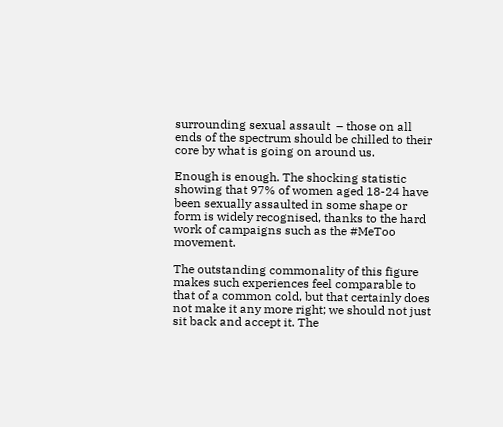surrounding sexual assault  – those on all ends of the spectrum should be chilled to their core by what is going on around us.

Enough is enough. The shocking statistic showing that 97% of women aged 18-24 have been sexually assaulted in some shape or form is widely recognised, thanks to the hard work of campaigns such as the #MeToo movement.

The outstanding commonality of this figure makes such experiences feel comparable to that of a common cold, but that certainly does not make it any more right; we should not just sit back and accept it. The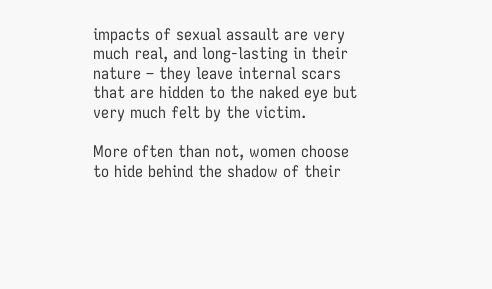impacts of sexual assault are very much real, and long-lasting in their nature – they leave internal scars that are hidden to the naked eye but very much felt by the victim.

More often than not, women choose to hide behind the shadow of their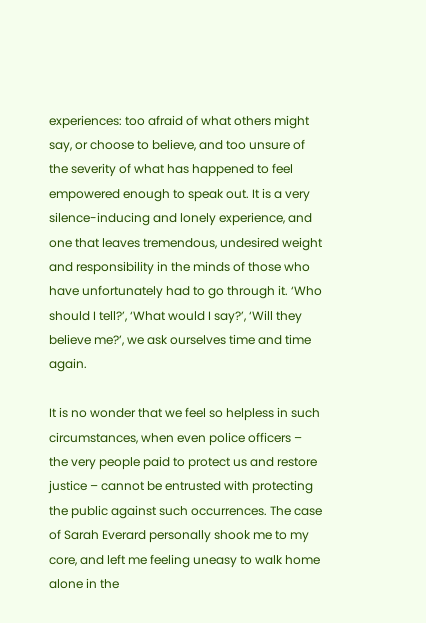experiences: too afraid of what others might say, or choose to believe, and too unsure of the severity of what has happened to feel empowered enough to speak out. It is a very silence-inducing and lonely experience, and one that leaves tremendous, undesired weight and responsibility in the minds of those who have unfortunately had to go through it. ‘Who should I tell?’, ‘What would I say?’, ‘Will they believe me?’, we ask ourselves time and time again.

It is no wonder that we feel so helpless in such circumstances, when even police officers – the very people paid to protect us and restore justice – cannot be entrusted with protecting the public against such occurrences. The case of Sarah Everard personally shook me to my core, and left me feeling uneasy to walk home alone in the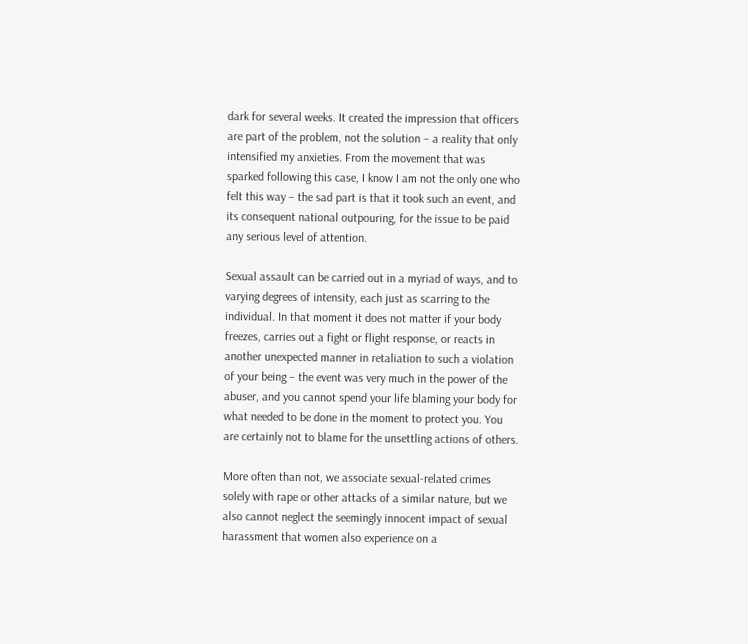dark for several weeks. It created the impression that officers are part of the problem, not the solution – a reality that only intensified my anxieties. From the movement that was sparked following this case, I know I am not the only one who felt this way – the sad part is that it took such an event, and its consequent national outpouring, for the issue to be paid any serious level of attention.

Sexual assault can be carried out in a myriad of ways, and to varying degrees of intensity, each just as scarring to the individual. In that moment it does not matter if your body freezes, carries out a fight or flight response, or reacts in another unexpected manner in retaliation to such a violation of your being – the event was very much in the power of the abuser, and you cannot spend your life blaming your body for what needed to be done in the moment to protect you. You are certainly not to blame for the unsettling actions of others.

More often than not, we associate sexual-related crimes solely with rape or other attacks of a similar nature, but we also cannot neglect the seemingly innocent impact of sexual harassment that women also experience on a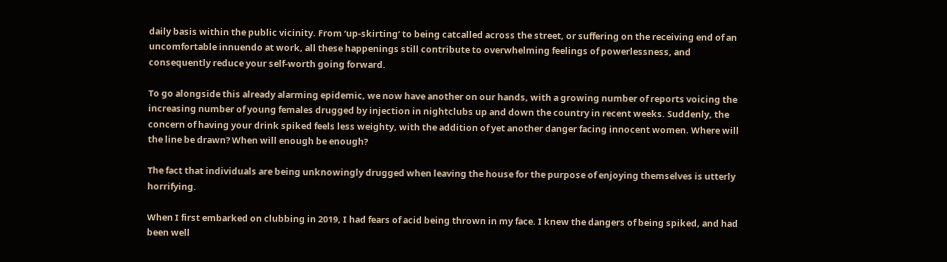daily basis within the public vicinity. From ‘up-skirting’ to being catcalled across the street, or suffering on the receiving end of an uncomfortable innuendo at work, all these happenings still contribute to overwhelming feelings of powerlessness, and consequently reduce your self-worth going forward.

To go alongside this already alarming epidemic, we now have another on our hands, with a growing number of reports voicing the increasing number of young females drugged by injection in nightclubs up and down the country in recent weeks. Suddenly, the concern of having your drink spiked feels less weighty, with the addition of yet another danger facing innocent women. Where will the line be drawn? When will enough be enough?

The fact that individuals are being unknowingly drugged when leaving the house for the purpose of enjoying themselves is utterly horrifying.

When I first embarked on clubbing in 2019, I had fears of acid being thrown in my face. I knew the dangers of being spiked, and had been well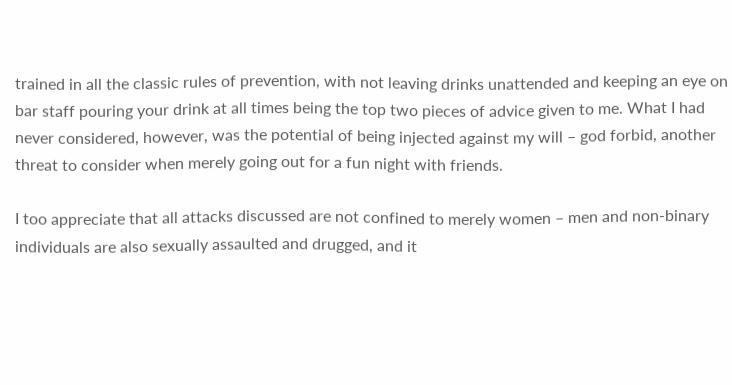trained in all the classic rules of prevention, with not leaving drinks unattended and keeping an eye on bar staff pouring your drink at all times being the top two pieces of advice given to me. What I had never considered, however, was the potential of being injected against my will – god forbid, another threat to consider when merely going out for a fun night with friends.

I too appreciate that all attacks discussed are not confined to merely women – men and non-binary individuals are also sexually assaulted and drugged, and it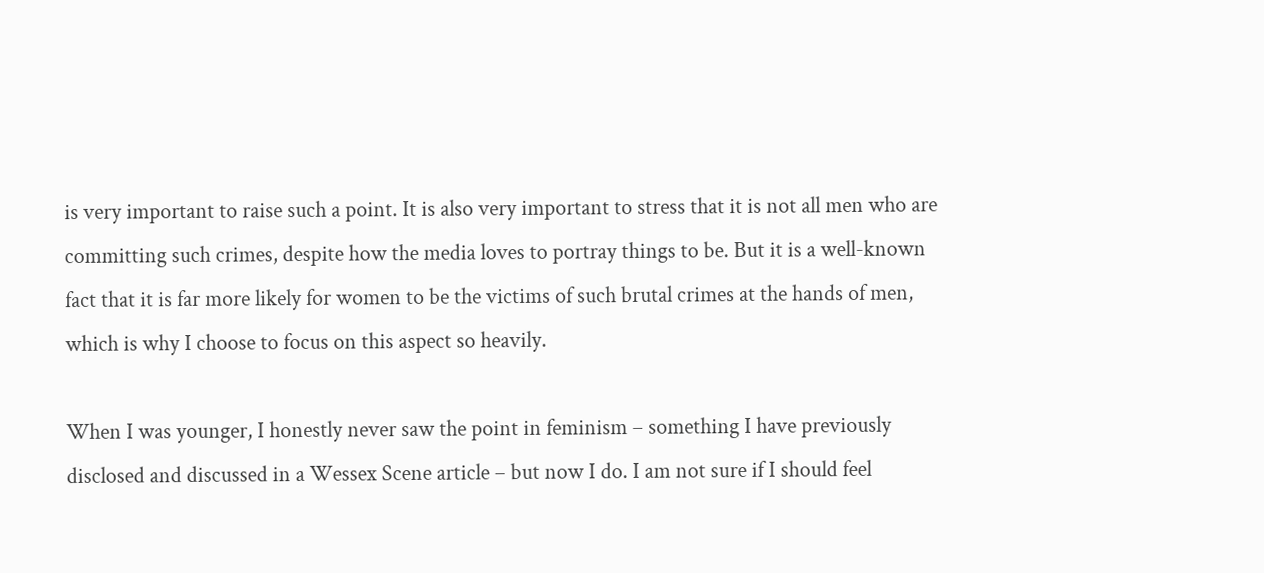is very important to raise such a point. It is also very important to stress that it is not all men who are committing such crimes, despite how the media loves to portray things to be. But it is a well-known fact that it is far more likely for women to be the victims of such brutal crimes at the hands of men, which is why I choose to focus on this aspect so heavily.

When I was younger, I honestly never saw the point in feminism – something I have previously disclosed and discussed in a Wessex Scene article – but now I do. I am not sure if I should feel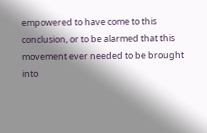empowered to have come to this conclusion, or to be alarmed that this movement ever needed to be brought into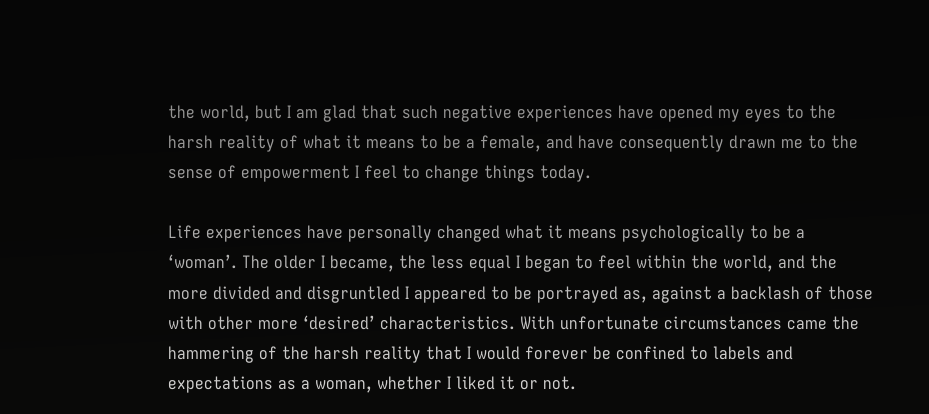the world, but I am glad that such negative experiences have opened my eyes to the harsh reality of what it means to be a female, and have consequently drawn me to the sense of empowerment I feel to change things today.

Life experiences have personally changed what it means psychologically to be a ‘woman’. The older I became, the less equal I began to feel within the world, and the more divided and disgruntled I appeared to be portrayed as, against a backlash of those with other more ‘desired’ characteristics. With unfortunate circumstances came the hammering of the harsh reality that I would forever be confined to labels and expectations as a woman, whether I liked it or not.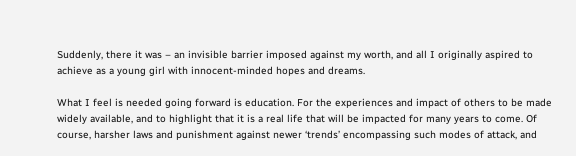Suddenly, there it was – an invisible barrier imposed against my worth, and all I originally aspired to achieve as a young girl with innocent-minded hopes and dreams.

What I feel is needed going forward is education. For the experiences and impact of others to be made widely available, and to highlight that it is a real life that will be impacted for many years to come. Of course, harsher laws and punishment against newer ‘trends’ encompassing such modes of attack, and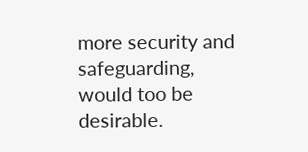more security and safeguarding, would too be desirable.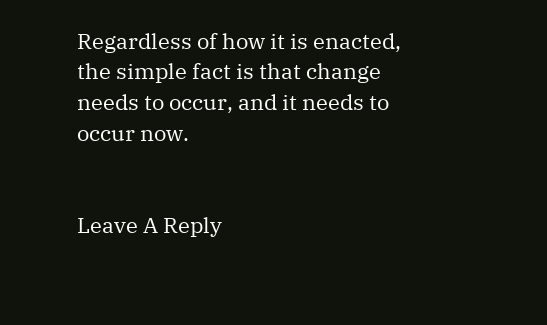Regardless of how it is enacted, the simple fact is that change needs to occur, and it needs to occur now.


Leave A Reply